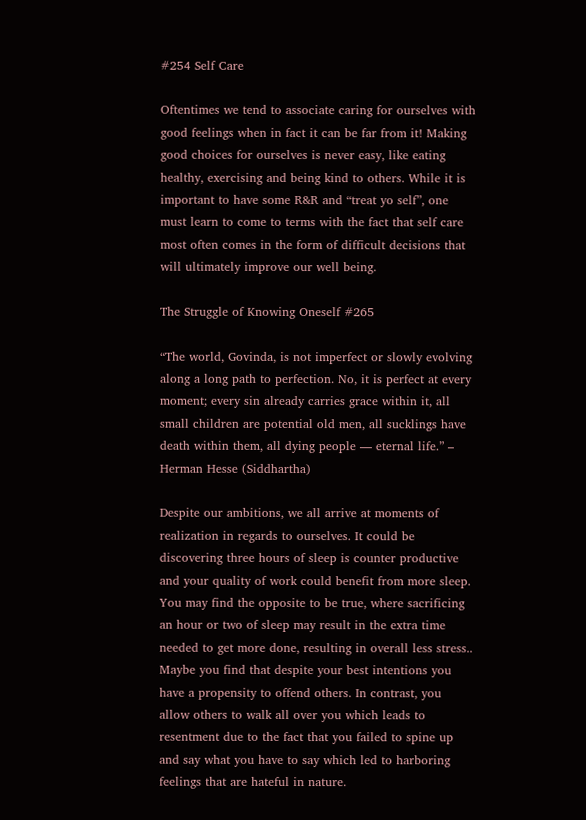#254 Self Care

Oftentimes we tend to associate caring for ourselves with good feelings when in fact it can be far from it! Making good choices for ourselves is never easy, like eating healthy, exercising and being kind to others. While it is important to have some R&R and “treat yo self”, one must learn to come to terms with the fact that self care most often comes in the form of difficult decisions that will ultimately improve our well being.

The Struggle of Knowing Oneself #265

“The world, Govinda, is not imperfect or slowly evolving along a long path to perfection. No, it is perfect at every moment; every sin already carries grace within it, all small children are potential old men, all sucklings have death within them, all dying people — eternal life.” – Herman Hesse (Siddhartha)

Despite our ambitions, we all arrive at moments of realization in regards to ourselves. It could be discovering three hours of sleep is counter productive and your quality of work could benefit from more sleep. You may find the opposite to be true, where sacrificing an hour or two of sleep may result in the extra time needed to get more done, resulting in overall less stress.. Maybe you find that despite your best intentions you have a propensity to offend others. In contrast, you allow others to walk all over you which leads to resentment due to the fact that you failed to spine up and say what you have to say which led to harboring feelings that are hateful in nature.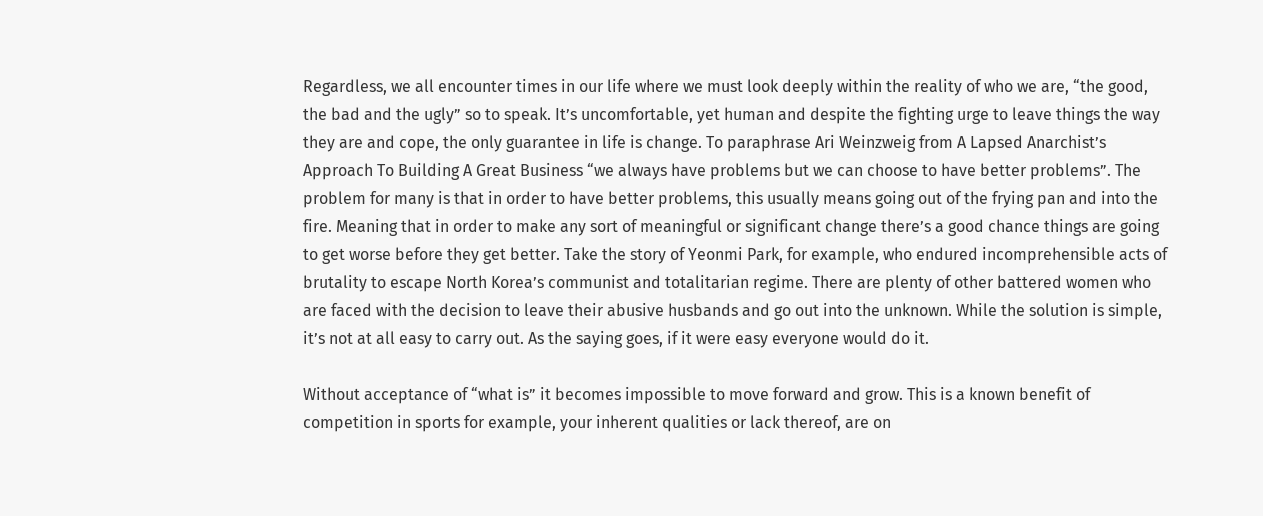Regardless, we all encounter times in our life where we must look deeply within the reality of who we are, “the good, the bad and the ugly” so to speak. It’s uncomfortable, yet human and despite the fighting urge to leave things the way they are and cope, the only guarantee in life is change. To paraphrase Ari Weinzweig from A Lapsed Anarchist’s Approach To Building A Great Business “we always have problems but we can choose to have better problems”. The problem for many is that in order to have better problems, this usually means going out of the frying pan and into the fire. Meaning that in order to make any sort of meaningful or significant change there’s a good chance things are going to get worse before they get better. Take the story of Yeonmi Park, for example, who endured incomprehensible acts of brutality to escape North Korea’s communist and totalitarian regime. There are plenty of other battered women who are faced with the decision to leave their abusive husbands and go out into the unknown. While the solution is simple, it’s not at all easy to carry out. As the saying goes, if it were easy everyone would do it.

Without acceptance of “what is” it becomes impossible to move forward and grow. This is a known benefit of competition in sports for example, your inherent qualities or lack thereof, are on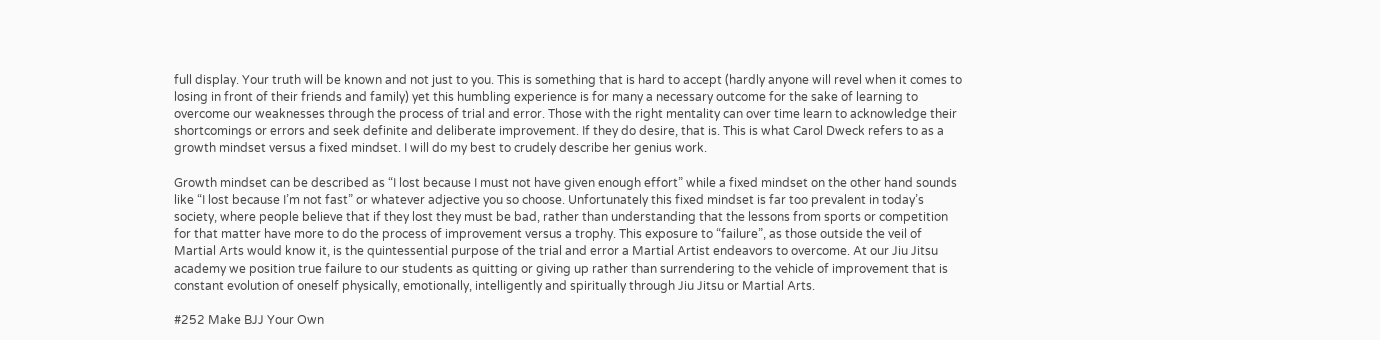full display. Your truth will be known and not just to you. This is something that is hard to accept (hardly anyone will revel when it comes to losing in front of their friends and family) yet this humbling experience is for many a necessary outcome for the sake of learning to overcome our weaknesses through the process of trial and error. Those with the right mentality can over time learn to acknowledge their shortcomings or errors and seek definite and deliberate improvement. If they do desire, that is. This is what Carol Dweck refers to as a growth mindset versus a fixed mindset. I will do my best to crudely describe her genius work.

Growth mindset can be described as “I lost because I must not have given enough effort” while a fixed mindset on the other hand sounds like “I lost because I’m not fast” or whatever adjective you so choose. Unfortunately this fixed mindset is far too prevalent in today’s society, where people believe that if they lost they must be bad, rather than understanding that the lessons from sports or competition for that matter have more to do the process of improvement versus a trophy. This exposure to “failure”, as those outside the veil of Martial Arts would know it, is the quintessential purpose of the trial and error a Martial Artist endeavors to overcome. At our Jiu Jitsu academy we position true failure to our students as quitting or giving up rather than surrendering to the vehicle of improvement that is constant evolution of oneself physically, emotionally, intelligently and spiritually through Jiu Jitsu or Martial Arts.

#252 Make BJJ Your Own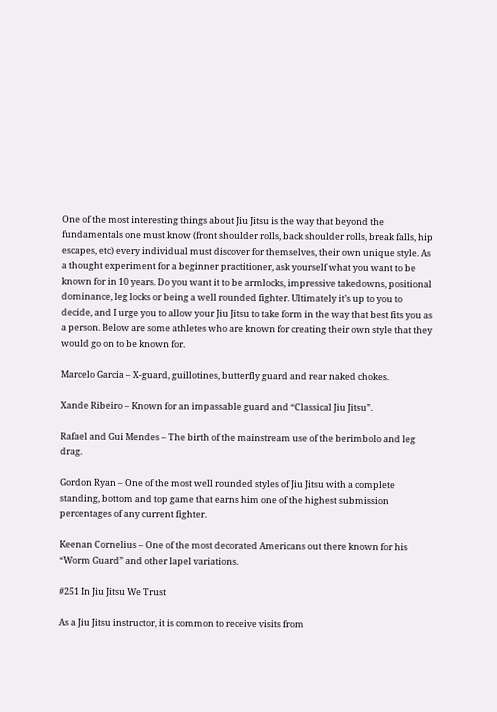One of the most interesting things about Jiu Jitsu is the way that beyond the fundamentals one must know (front shoulder rolls, back shoulder rolls, break falls, hip escapes, etc) every individual must discover for themselves, their own unique style. As a thought experiment for a beginner practitioner, ask yourself what you want to be known for in 10 years. Do you want it to be armlocks, impressive takedowns, positional dominance, leg locks or being a well rounded fighter. Ultimately it’s up to you to decide, and I urge you to allow your Jiu Jitsu to take form in the way that best fits you as a person. Below are some athletes who are known for creating their own style that they would go on to be known for.

Marcelo Garcia – X-guard, guillotines, butterfly guard and rear naked chokes.

Xande Ribeiro – Known for an impassable guard and “Classical Jiu Jitsu”.

Rafael and Gui Mendes – The birth of the mainstream use of the berimbolo and leg drag.

Gordon Ryan – One of the most well rounded styles of Jiu Jitsu with a complete standing, bottom and top game that earns him one of the highest submission percentages of any current fighter.

Keenan Cornelius – One of the most decorated Americans out there known for his “Worm Guard” and other lapel variations.

#251 In Jiu Jitsu We Trust

As a Jiu Jitsu instructor, it is common to receive visits from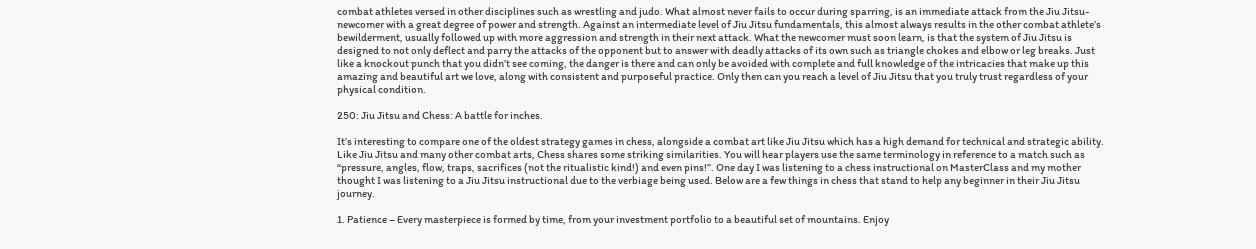combat athletes versed in other disciplines such as wrestling and judo. What almost never fails to occur during sparring, is an immediate attack from the Jiu Jitsu-newcomer with a great degree of power and strength. Against an intermediate level of Jiu Jitsu fundamentals, this almost always results in the other combat athlete’s bewilderment, usually followed up with more aggression and strength in their next attack. What the newcomer must soon learn, is that the system of Jiu Jitsu is designed to not only deflect and parry the attacks of the opponent but to answer with deadly attacks of its own such as triangle chokes and elbow or leg breaks. Just like a knockout punch that you didn’t see coming, the danger is there and can only be avoided with complete and full knowledge of the intricacies that make up this amazing and beautiful art we love, along with consistent and purposeful practice. Only then can you reach a level of Jiu Jitsu that you truly trust regardless of your physical condition.

250: Jiu Jitsu and Chess: A battle for inches.

It’s interesting to compare one of the oldest strategy games in chess, alongside a combat art like Jiu Jitsu which has a high demand for technical and strategic ability. Like Jiu Jitsu and many other combat arts, Chess shares some striking similarities. You will hear players use the same terminology in reference to a match such as “pressure, angles, flow, traps, sacrifices (not the ritualistic kind!) and even pins!”. One day I was listening to a chess instructional on MasterClass and my mother thought I was listening to a Jiu Jitsu instructional due to the verbiage being used. Below are a few things in chess that stand to help any beginner in their Jiu Jitsu journey.

1. Patience – Every masterpiece is formed by time, from your investment portfolio to a beautiful set of mountains. Enjoy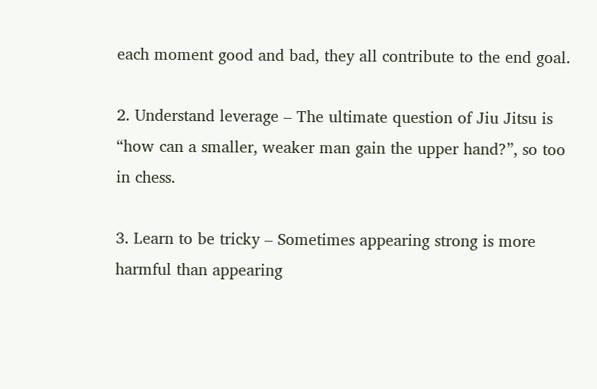each moment good and bad, they all contribute to the end goal.

2. Understand leverage – The ultimate question of Jiu Jitsu is “how can a smaller, weaker man gain the upper hand?”, so too in chess.

3. Learn to be tricky – Sometimes appearing strong is more harmful than appearing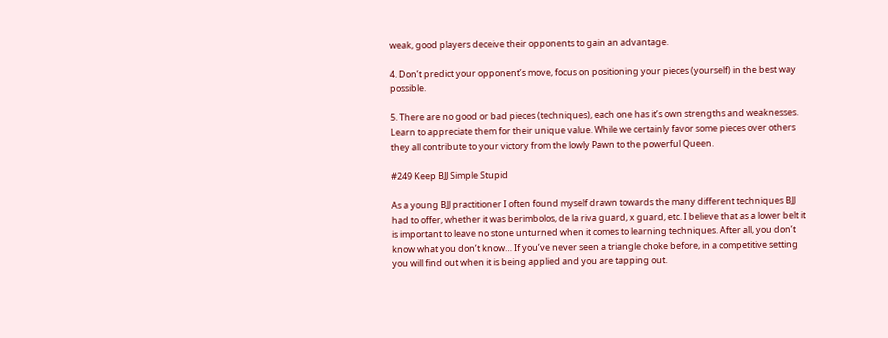weak, good players deceive their opponents to gain an advantage.

4. Don’t predict your opponent’s move, focus on positioning your pieces (yourself) in the best way possible.

5. There are no good or bad pieces (techniques), each one has it’s own strengths and weaknesses. Learn to appreciate them for their unique value. While we certainly favor some pieces over others they all contribute to your victory from the lowly Pawn to the powerful Queen.

#249 Keep BJJ Simple Stupid

As a young BJJ practitioner I often found myself drawn towards the many different techniques BJJ had to offer, whether it was berimbolos, de la riva guard, x guard, etc. I believe that as a lower belt it is important to leave no stone unturned when it comes to learning techniques. After all, you don’t know what you don’t know… If you’ve never seen a triangle choke before, in a competitive setting you will find out when it is being applied and you are tapping out.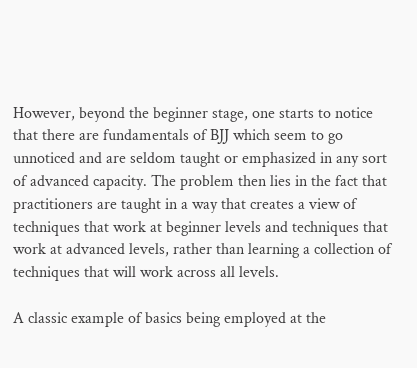However, beyond the beginner stage, one starts to notice that there are fundamentals of BJJ which seem to go unnoticed and are seldom taught or emphasized in any sort of advanced capacity. The problem then lies in the fact that practitioners are taught in a way that creates a view of techniques that work at beginner levels and techniques that work at advanced levels, rather than learning a collection of techniques that will work across all levels.

A classic example of basics being employed at the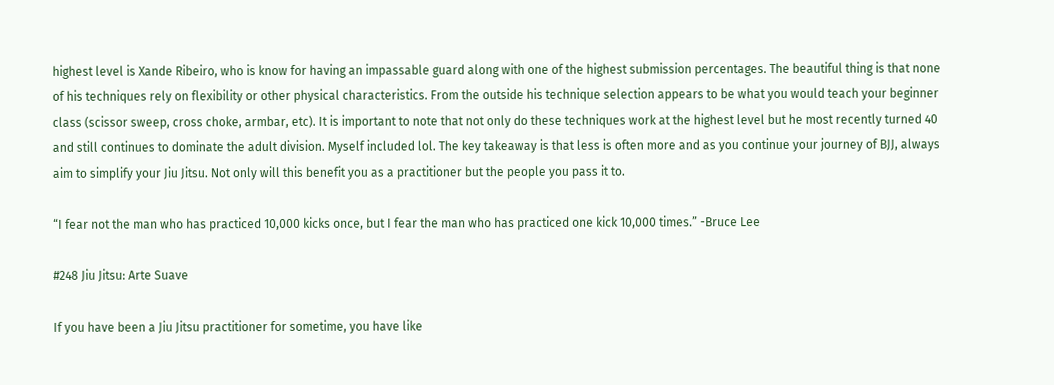highest level is Xande Ribeiro, who is know for having an impassable guard along with one of the highest submission percentages. The beautiful thing is that none of his techniques rely on flexibility or other physical characteristics. From the outside his technique selection appears to be what you would teach your beginner class (scissor sweep, cross choke, armbar, etc). It is important to note that not only do these techniques work at the highest level but he most recently turned 40 and still continues to dominate the adult division. Myself included lol. The key takeaway is that less is often more and as you continue your journey of BJJ, always aim to simplify your Jiu Jitsu. Not only will this benefit you as a practitioner but the people you pass it to.

“I fear not the man who has practiced 10,000 kicks once, but I fear the man who has practiced one kick 10,000 times.” -Bruce Lee

#248 Jiu Jitsu: Arte Suave

If you have been a Jiu Jitsu practitioner for sometime, you have like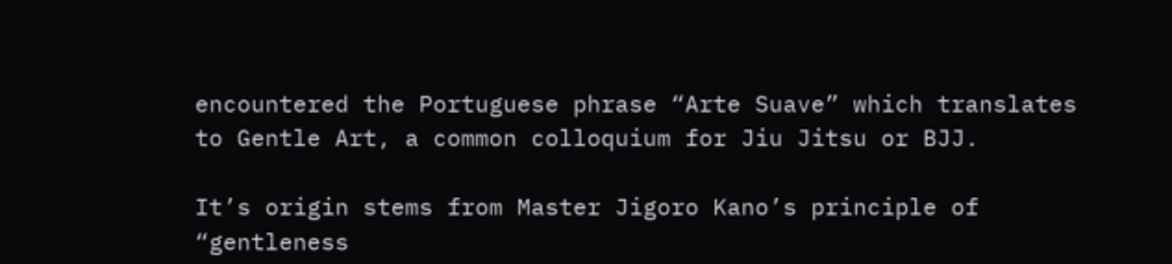encountered the Portuguese phrase “Arte Suave” which translates to Gentle Art, a common colloquium for Jiu Jitsu or BJJ.

It’s origin stems from Master Jigoro Kano’s principle of “gentleness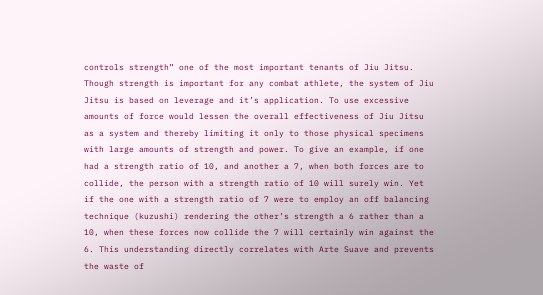controls strength” one of the most important tenants of Jiu Jitsu. Though strength is important for any combat athlete, the system of Jiu Jitsu is based on leverage and it’s application. To use excessive amounts of force would lessen the overall effectiveness of Jiu Jitsu as a system and thereby limiting it only to those physical specimens with large amounts of strength and power. To give an example, if one had a strength ratio of 10, and another a 7, when both forces are to collide, the person with a strength ratio of 10 will surely win. Yet if the one with a strength ratio of 7 were to employ an off balancing technique (kuzushi) rendering the other’s strength a 6 rather than a 10, when these forces now collide the 7 will certainly win against the 6. This understanding directly correlates with Arte Suave and prevents the waste of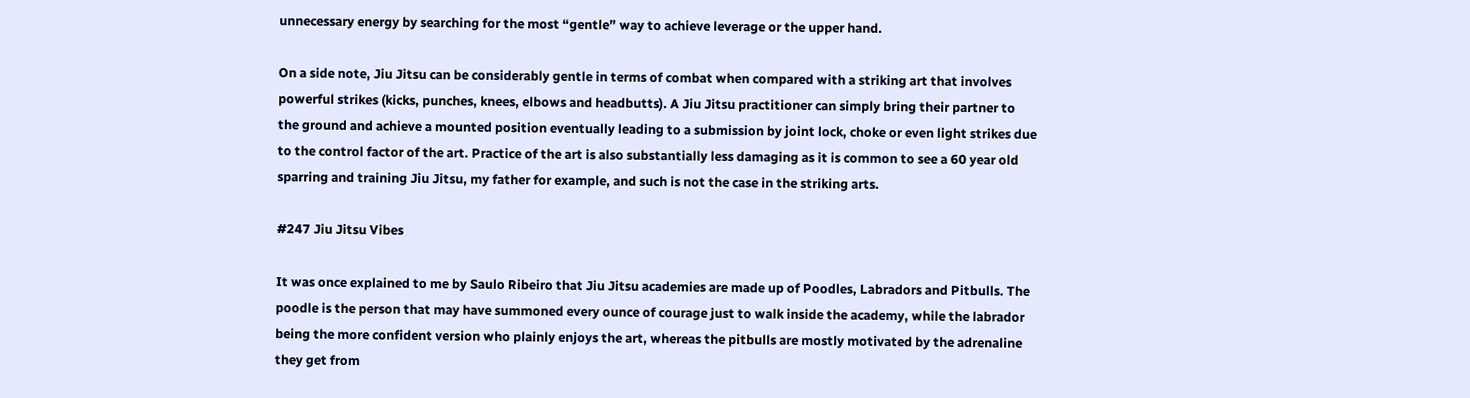unnecessary energy by searching for the most “gentle” way to achieve leverage or the upper hand.

On a side note, Jiu Jitsu can be considerably gentle in terms of combat when compared with a striking art that involves powerful strikes (kicks, punches, knees, elbows and headbutts). A Jiu Jitsu practitioner can simply bring their partner to the ground and achieve a mounted position eventually leading to a submission by joint lock, choke or even light strikes due to the control factor of the art. Practice of the art is also substantially less damaging as it is common to see a 60 year old sparring and training Jiu Jitsu, my father for example, and such is not the case in the striking arts.

#247 Jiu Jitsu Vibes

It was once explained to me by Saulo Ribeiro that Jiu Jitsu academies are made up of Poodles, Labradors and Pitbulls. The poodle is the person that may have summoned every ounce of courage just to walk inside the academy, while the labrador being the more confident version who plainly enjoys the art, whereas the pitbulls are mostly motivated by the adrenaline they get from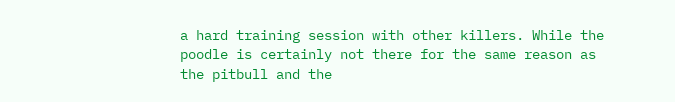a hard training session with other killers. While the poodle is certainly not there for the same reason as the pitbull and the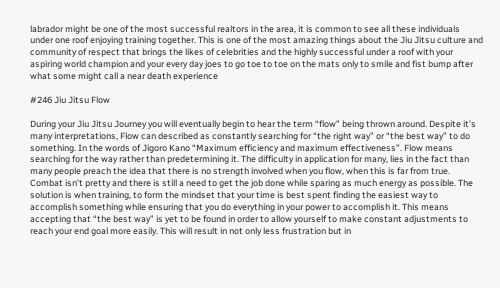labrador might be one of the most successful realtors in the area, it is common to see all these individuals under one roof enjoying training together. This is one of the most amazing things about the Jiu Jitsu culture and community of respect that brings the likes of celebrities and the highly successful under a roof with your aspiring world champion and your every day joes to go toe to toe on the mats only to smile and fist bump after what some might call a near death experience

#246 Jiu Jitsu Flow

During your Jiu Jitsu Journey you will eventually begin to hear the term “flow” being thrown around. Despite it’s many interpretations, Flow can described as constantly searching for “the right way” or “the best way” to do something. In the words of Jigoro Kano “Maximum efficiency and maximum effectiveness”. Flow means searching for the way rather than predetermining it. The difficulty in application for many, lies in the fact than many people preach the idea that there is no strength involved when you flow, when this is far from true. Combat isn’t pretty and there is still a need to get the job done while sparing as much energy as possible. The solution is when training, to form the mindset that your time is best spent finding the easiest way to accomplish something while ensuring that you do everything in your power to accomplish it. This means accepting that “the best way” is yet to be found in order to allow yourself to make constant adjustments to reach your end goal more easily. This will result in not only less frustration but in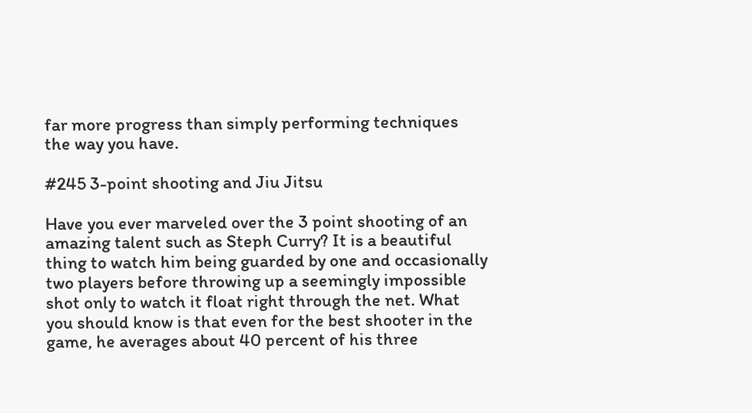far more progress than simply performing techniques the way you have.

#245 3-point shooting and Jiu Jitsu

Have you ever marveled over the 3 point shooting of an amazing talent such as Steph Curry? It is a beautiful thing to watch him being guarded by one and occasionally two players before throwing up a seemingly impossible shot only to watch it float right through the net. What you should know is that even for the best shooter in the game, he averages about 40 percent of his three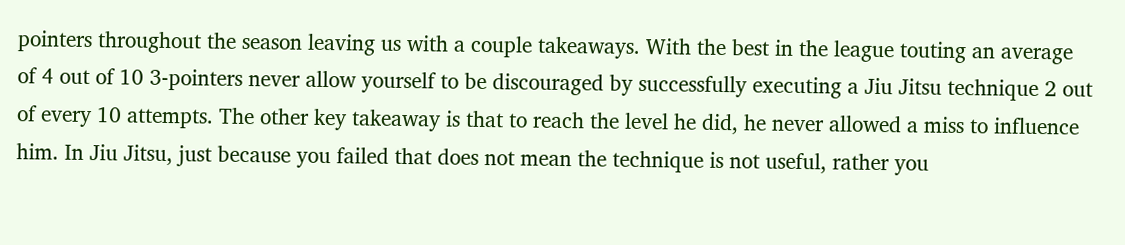pointers throughout the season leaving us with a couple takeaways. With the best in the league touting an average of 4 out of 10 3-pointers never allow yourself to be discouraged by successfully executing a Jiu Jitsu technique 2 out of every 10 attempts. The other key takeaway is that to reach the level he did, he never allowed a miss to influence him. In Jiu Jitsu, just because you failed that does not mean the technique is not useful, rather you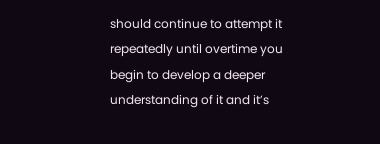should continue to attempt it repeatedly until overtime you begin to develop a deeper understanding of it and it’s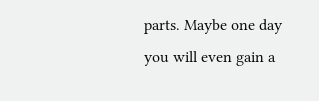parts. Maybe one day you will even gain a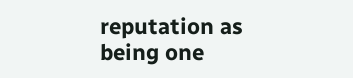reputation as being one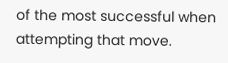of the most successful when attempting that move.